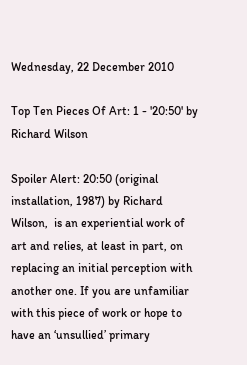Wednesday, 22 December 2010

Top Ten Pieces Of Art: 1 - '20:50' by Richard Wilson

Spoiler Alert: 20:50 (original installation, 1987) by Richard Wilson,  is an experiential work of art and relies, at least in part, on replacing an initial perception with another one. If you are unfamiliar with this piece of work or hope to have an ‘unsullied’ primary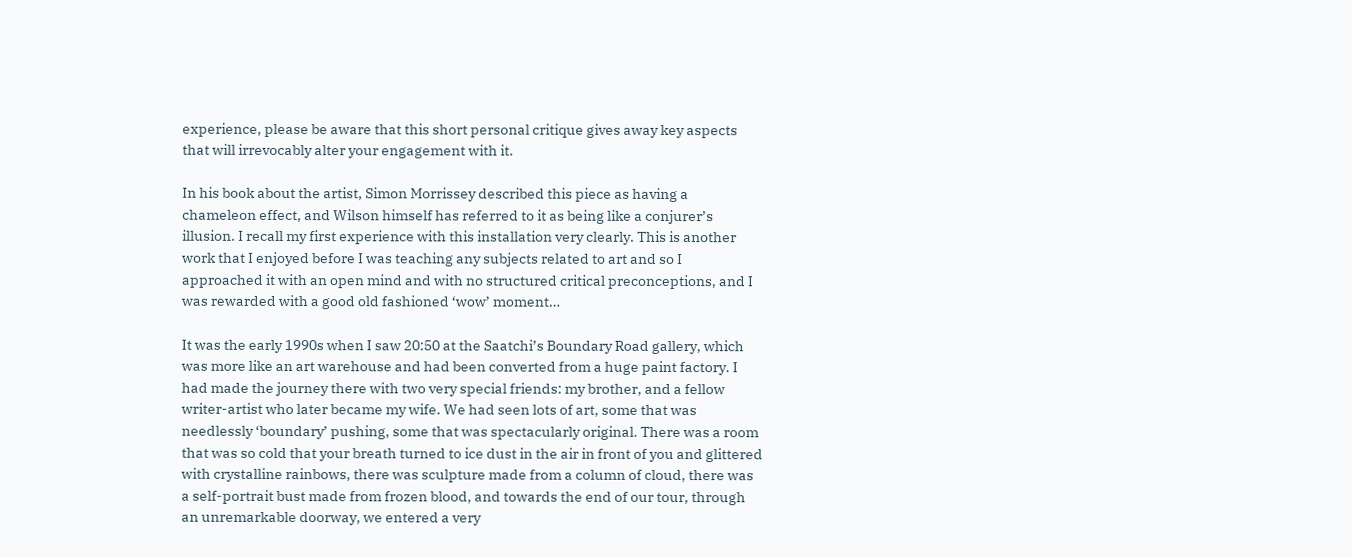experience, please be aware that this short personal critique gives away key aspects that will irrevocably alter your engagement with it.

In his book about the artist, Simon Morrissey described this piece as having a chameleon effect, and Wilson himself has referred to it as being like a conjurer’s illusion. I recall my first experience with this installation very clearly. This is another work that I enjoyed before I was teaching any subjects related to art and so I approached it with an open mind and with no structured critical preconceptions, and I was rewarded with a good old fashioned ‘wow’ moment…

It was the early 1990s when I saw 20:50 at the Saatchi’s Boundary Road gallery, which was more like an art warehouse and had been converted from a huge paint factory. I had made the journey there with two very special friends: my brother, and a fellow writer-artist who later became my wife. We had seen lots of art, some that was needlessly ‘boundary’ pushing, some that was spectacularly original. There was a room that was so cold that your breath turned to ice dust in the air in front of you and glittered with crystalline rainbows, there was sculpture made from a column of cloud, there was a self-portrait bust made from frozen blood, and towards the end of our tour, through an unremarkable doorway, we entered a very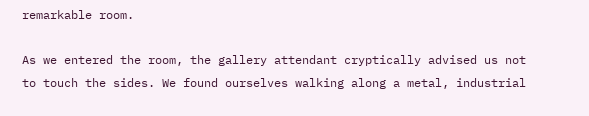remarkable room.

As we entered the room, the gallery attendant cryptically advised us not to touch the sides. We found ourselves walking along a metal, industrial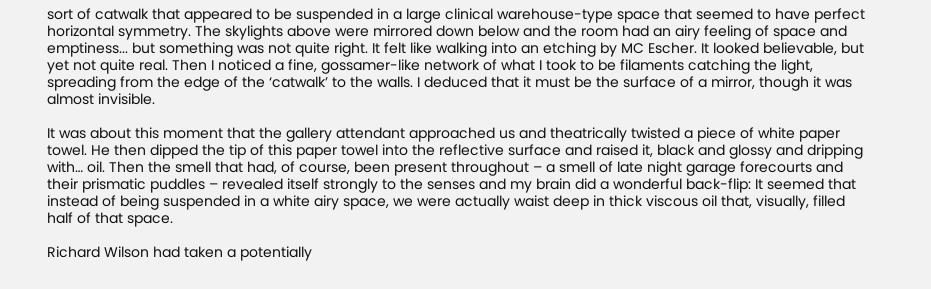sort of catwalk that appeared to be suspended in a large clinical warehouse-type space that seemed to have perfect horizontal symmetry. The skylights above were mirrored down below and the room had an airy feeling of space and emptiness... but something was not quite right. It felt like walking into an etching by MC Escher. It looked believable, but yet not quite real. Then I noticed a fine, gossamer-like network of what I took to be filaments catching the light, spreading from the edge of the ‘catwalk’ to the walls. I deduced that it must be the surface of a mirror, though it was almost invisible.

It was about this moment that the gallery attendant approached us and theatrically twisted a piece of white paper towel. He then dipped the tip of this paper towel into the reflective surface and raised it, black and glossy and dripping with… oil. Then the smell that had, of course, been present throughout – a smell of late night garage forecourts and their prismatic puddles – revealed itself strongly to the senses and my brain did a wonderful back-flip: It seemed that instead of being suspended in a white airy space, we were actually waist deep in thick viscous oil that, visually, filled half of that space.

Richard Wilson had taken a potentially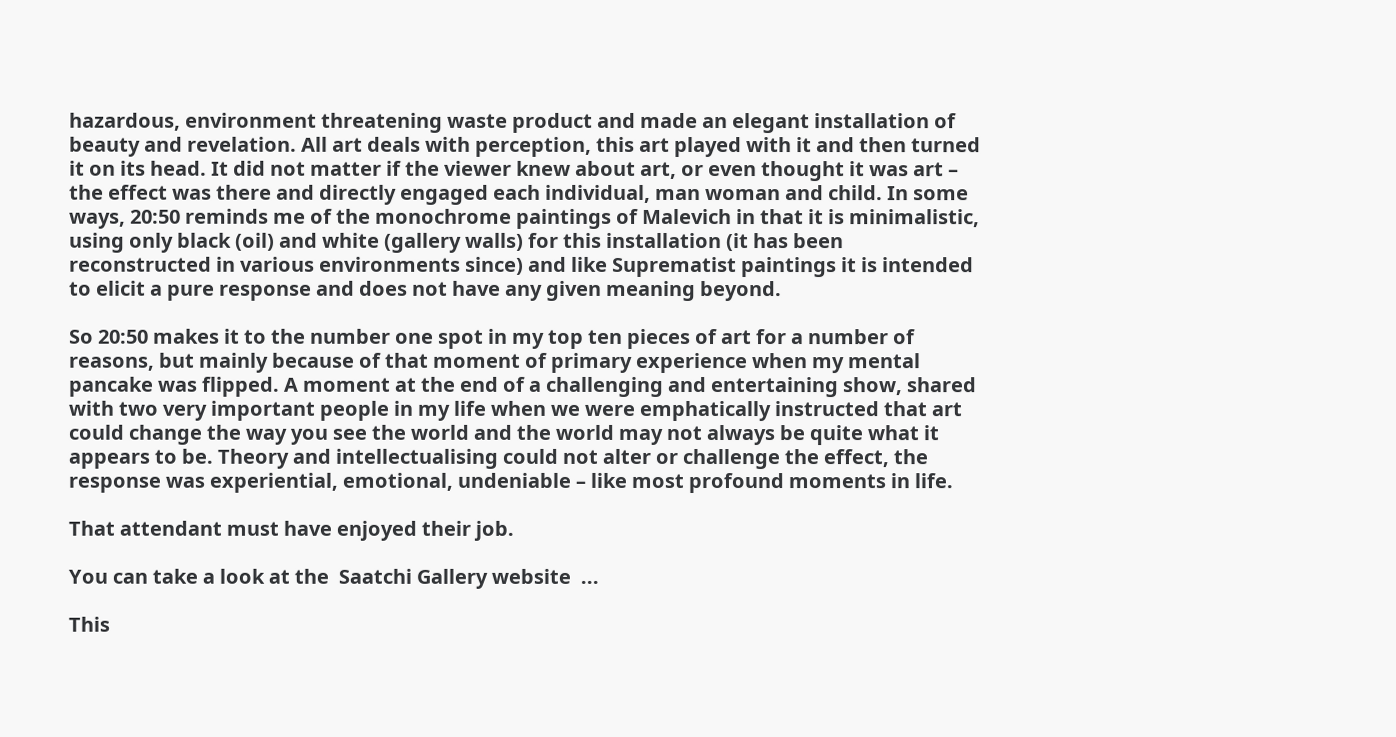hazardous, environment threatening waste product and made an elegant installation of beauty and revelation. All art deals with perception, this art played with it and then turned it on its head. It did not matter if the viewer knew about art, or even thought it was art – the effect was there and directly engaged each individual, man woman and child. In some ways, 20:50 reminds me of the monochrome paintings of Malevich in that it is minimalistic, using only black (oil) and white (gallery walls) for this installation (it has been reconstructed in various environments since) and like Suprematist paintings it is intended to elicit a pure response and does not have any given meaning beyond.

So 20:50 makes it to the number one spot in my top ten pieces of art for a number of reasons, but mainly because of that moment of primary experience when my mental pancake was flipped. A moment at the end of a challenging and entertaining show, shared with two very important people in my life when we were emphatically instructed that art could change the way you see the world and the world may not always be quite what it appears to be. Theory and intellectualising could not alter or challenge the effect, the response was experiential, emotional, undeniable – like most profound moments in life.

That attendant must have enjoyed their job.

You can take a look at the  Saatchi Gallery website  ...

This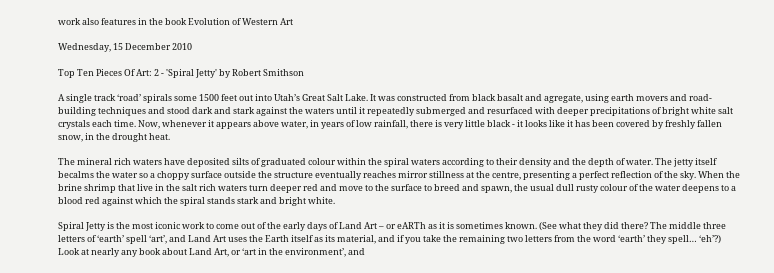work also features in the book Evolution of Western Art

Wednesday, 15 December 2010

Top Ten Pieces Of Art: 2 - 'Spiral Jetty' by Robert Smithson

A single track ‘road’ spirals some 1500 feet out into Utah’s Great Salt Lake. It was constructed from black basalt and agregate, using earth movers and road-building techniques and stood dark and stark against the waters until it repeatedly submerged and resurfaced with deeper precipitations of bright white salt crystals each time. Now, whenever it appears above water, in years of low rainfall, there is very little black - it looks like it has been covered by freshly fallen snow, in the drought heat.

The mineral rich waters have deposited silts of graduated colour within the spiral waters according to their density and the depth of water. The jetty itself becalms the water so a choppy surface outside the structure eventually reaches mirror stillness at the centre, presenting a perfect reflection of the sky. When the brine shrimp that live in the salt rich waters turn deeper red and move to the surface to breed and spawn, the usual dull rusty colour of the water deepens to a blood red against which the spiral stands stark and bright white.

Spiral Jetty is the most iconic work to come out of the early days of Land Art – or eARTh as it is sometimes known. (See what they did there? The middle three letters of ‘earth’ spell ‘art’, and Land Art uses the Earth itself as its material, and if you take the remaining two letters from the word ‘earth’ they spell… ‘eh’?) Look at nearly any book about Land Art, or ‘art in the environment’, and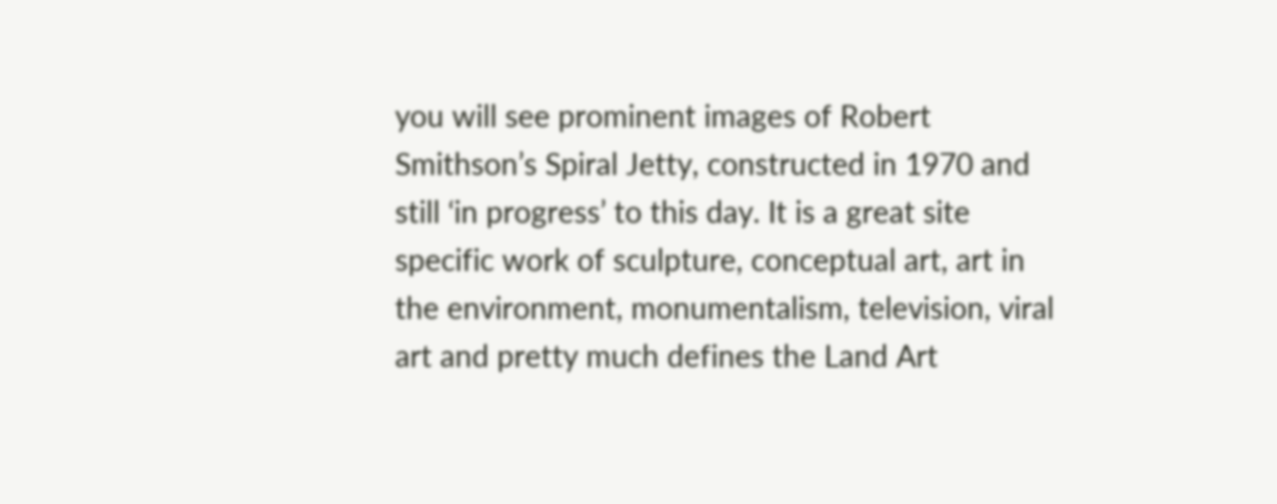you will see prominent images of Robert Smithson’s Spiral Jetty, constructed in 1970 and still ‘in progress’ to this day. It is a great site specific work of sculpture, conceptual art, art in the environment, monumentalism, television, viral art and pretty much defines the Land Art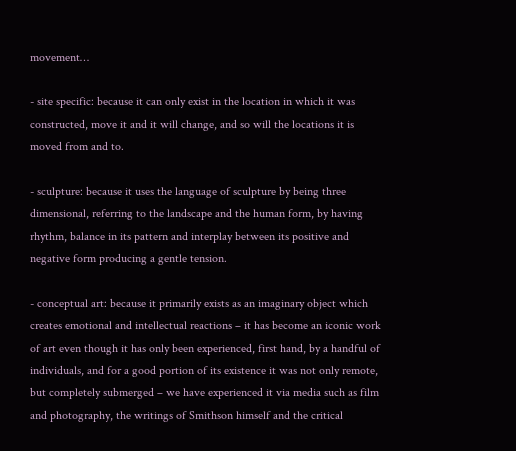movement…

- site specific: because it can only exist in the location in which it was constructed, move it and it will change, and so will the locations it is moved from and to.

- sculpture: because it uses the language of sculpture by being three dimensional, referring to the landscape and the human form, by having rhythm, balance in its pattern and interplay between its positive and negative form producing a gentle tension.

- conceptual art: because it primarily exists as an imaginary object which creates emotional and intellectual reactions – it has become an iconic work of art even though it has only been experienced, first hand, by a handful of individuals, and for a good portion of its existence it was not only remote, but completely submerged – we have experienced it via media such as film and photography, the writings of Smithson himself and the critical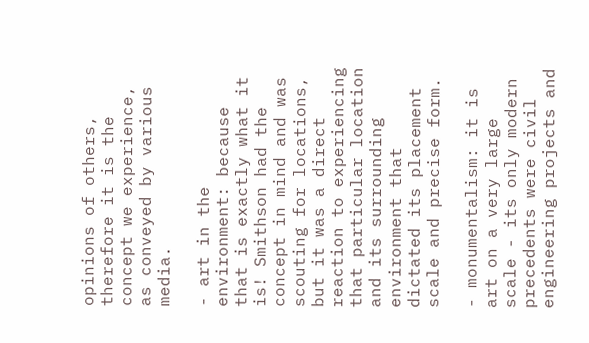opinions of others, therefore it is the concept we experience, as conveyed by various media.

- art in the environment: because that is exactly what it is! Smithson had the concept in mind and was scouting for locations, but it was a direct reaction to experiencing that particular location and its surrounding environment that dictated its placement scale and precise form.

- monumentalism: it is art on a very large scale - its only modern precedents were civil engineering projects and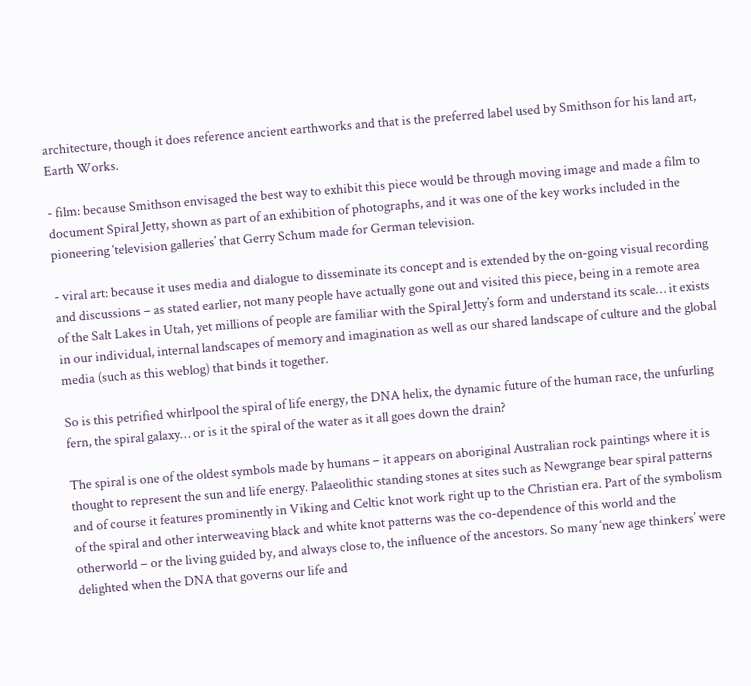architecture, though it does reference ancient earthworks and that is the preferred label used by Smithson for his land art, Earth Works.

- film: because Smithson envisaged the best way to exhibit this piece would be through moving image and made a film to document Spiral Jetty, shown as part of an exhibition of photographs, and it was one of the key works included in the pioneering ‘television galleries’ that Gerry Schum made for German television.

- viral art: because it uses media and dialogue to disseminate its concept and is extended by the on-going visual recording and discussions – as stated earlier, not many people have actually gone out and visited this piece, being in a remote area of the Salt Lakes in Utah, yet millions of people are familiar with the Spiral Jetty’s form and understand its scale… it exists in our individual, internal landscapes of memory and imagination as well as our shared landscape of culture and the global media (such as this weblog) that binds it together.

So is this petrified whirlpool the spiral of life energy, the DNA helix, the dynamic future of the human race, the unfurling fern, the spiral galaxy… or is it the spiral of the water as it all goes down the drain?

The spiral is one of the oldest symbols made by humans – it appears on aboriginal Australian rock paintings where it is thought to represent the sun and life energy. Palaeolithic standing stones at sites such as Newgrange bear spiral patterns and of course it features prominently in Viking and Celtic knot work right up to the Christian era. Part of the symbolism of the spiral and other interweaving black and white knot patterns was the co-dependence of this world and the otherworld – or the living guided by, and always close to, the influence of the ancestors. So many ‘new age thinkers’ were delighted when the DNA that governs our life and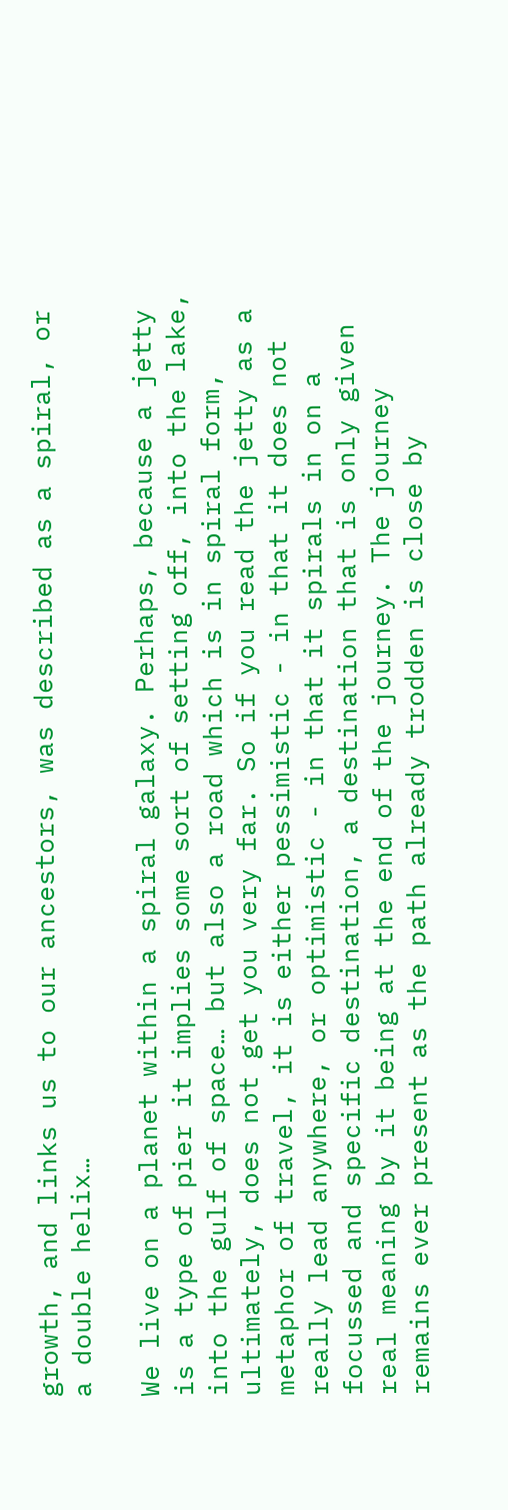growth, and links us to our ancestors, was described as a spiral, or a double helix…

We live on a planet within a spiral galaxy. Perhaps, because a jetty is a type of pier it implies some sort of setting off, into the lake, into the gulf of space… but also a road which is in spiral form, ultimately, does not get you very far. So if you read the jetty as a metaphor of travel, it is either pessimistic - in that it does not really lead anywhere, or optimistic - in that it spirals in on a focussed and specific destination, a destination that is only given real meaning by it being at the end of the journey. The journey remains ever present as the path already trodden is close by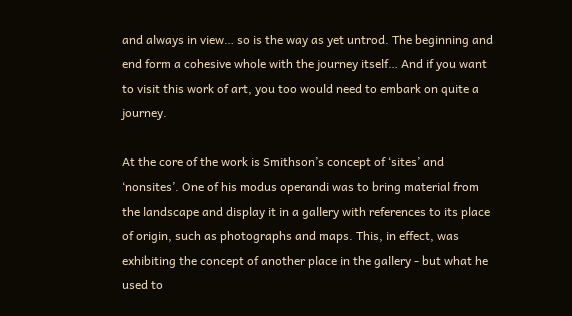and always in view… so is the way as yet untrod. The beginning and end form a cohesive whole with the journey itself… And if you want to visit this work of art, you too would need to embark on quite a journey.

At the core of the work is Smithson’s concept of ‘sites’ and ‘nonsites’. One of his modus operandi was to bring material from the landscape and display it in a gallery with references to its place of origin, such as photographs and maps. This, in effect, was exhibiting the concept of another place in the gallery - but what he used to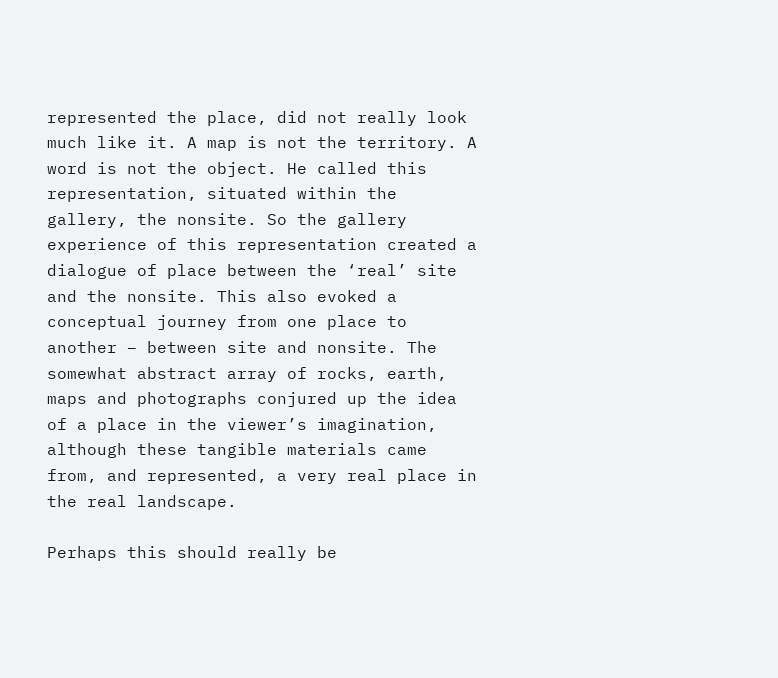represented the place, did not really look much like it. A map is not the territory. A word is not the object. He called this representation, situated within the gallery, the nonsite. So the gallery experience of this representation created a dialogue of place between the ‘real’ site and the nonsite. This also evoked a conceptual journey from one place to another – between site and nonsite. The somewhat abstract array of rocks, earth, maps and photographs conjured up the idea of a place in the viewer’s imagination, although these tangible materials came from, and represented, a very real place in the real landscape.

Perhaps this should really be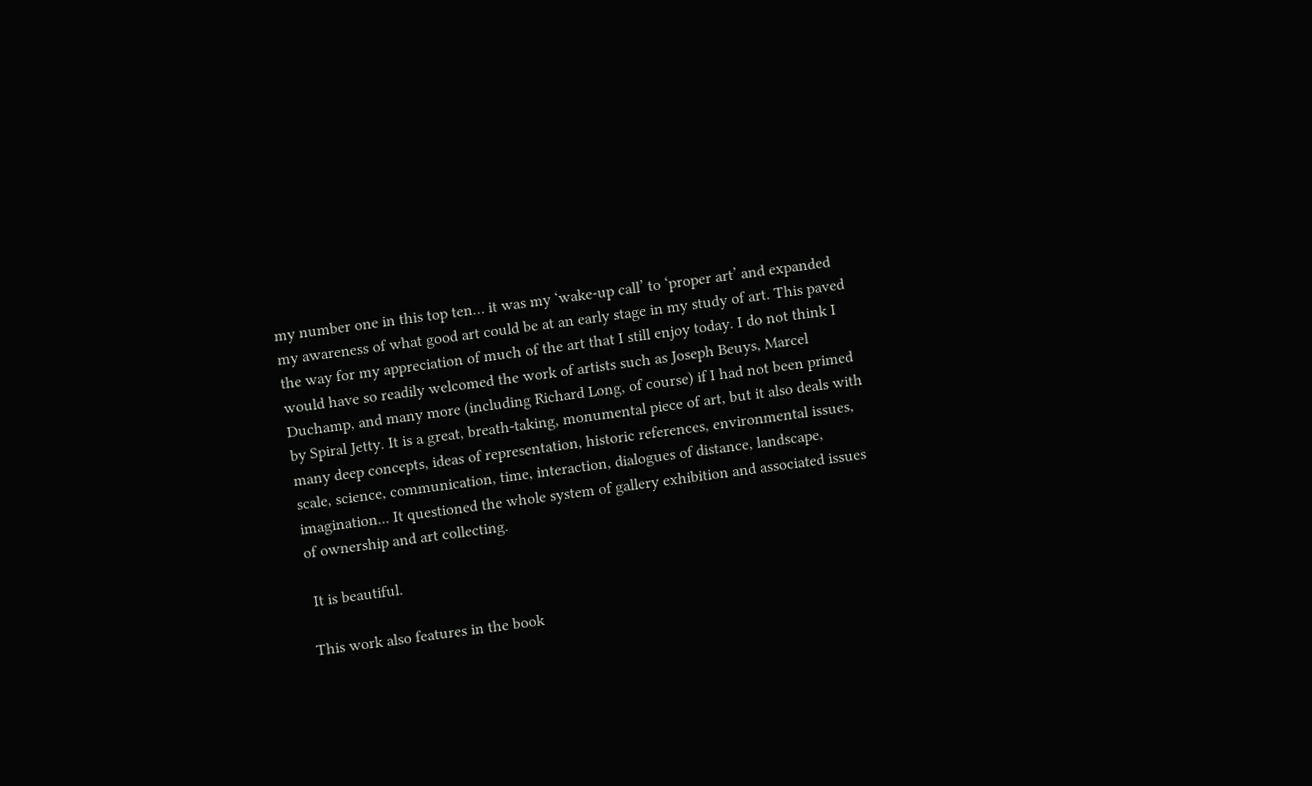my number one in this top ten… it was my ‘wake-up call’ to ‘proper art’ and expanded my awareness of what good art could be at an early stage in my study of art. This paved the way for my appreciation of much of the art that I still enjoy today. I do not think I would have so readily welcomed the work of artists such as Joseph Beuys, Marcel Duchamp, and many more (including Richard Long, of course) if I had not been primed by Spiral Jetty. It is a great, breath-taking, monumental piece of art, but it also deals with many deep concepts, ideas of representation, historic references, environmental issues, scale, science, communication, time, interaction, dialogues of distance, landscape, imagination... It questioned the whole system of gallery exhibition and associated issues of ownership and art collecting.

 It is beautiful.

This work also features in the book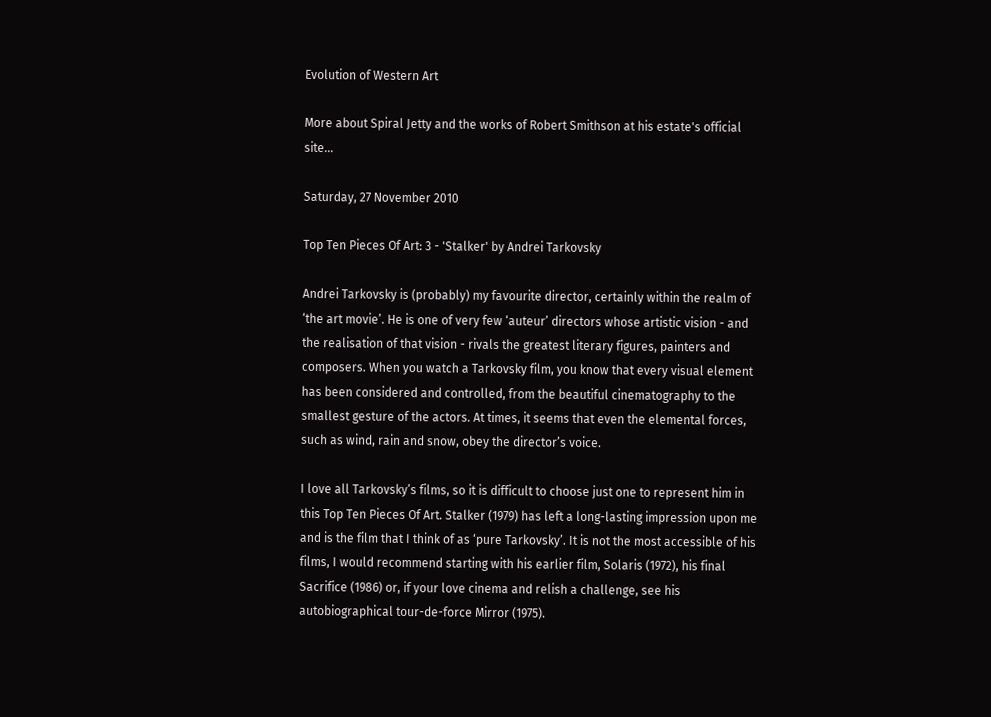Evolution of Western Art

More about Spiral Jetty and the works of Robert Smithson at his estate's official site...

Saturday, 27 November 2010

Top Ten Pieces Of Art: 3 - 'Stalker' by Andrei Tarkovsky

Andrei Tarkovsky is (probably) my favourite director, certainly within the realm of ‘the art movie’. He is one of very few ‘auteur’ directors whose artistic vision - and the realisation of that vision - rivals the greatest literary figures, painters and composers. When you watch a Tarkovsky film, you know that every visual element has been considered and controlled, from the beautiful cinematography to the smallest gesture of the actors. At times, it seems that even the elemental forces, such as wind, rain and snow, obey the director’s voice.

I love all Tarkovsky’s films, so it is difficult to choose just one to represent him in this Top Ten Pieces Of Art. Stalker (1979) has left a long-lasting impression upon me and is the film that I think of as ‘pure Tarkovsky’. It is not the most accessible of his films, I would recommend starting with his earlier film, Solaris (1972), his final Sacrifice (1986) or, if your love cinema and relish a challenge, see his autobiographical tour-de-force Mirror (1975).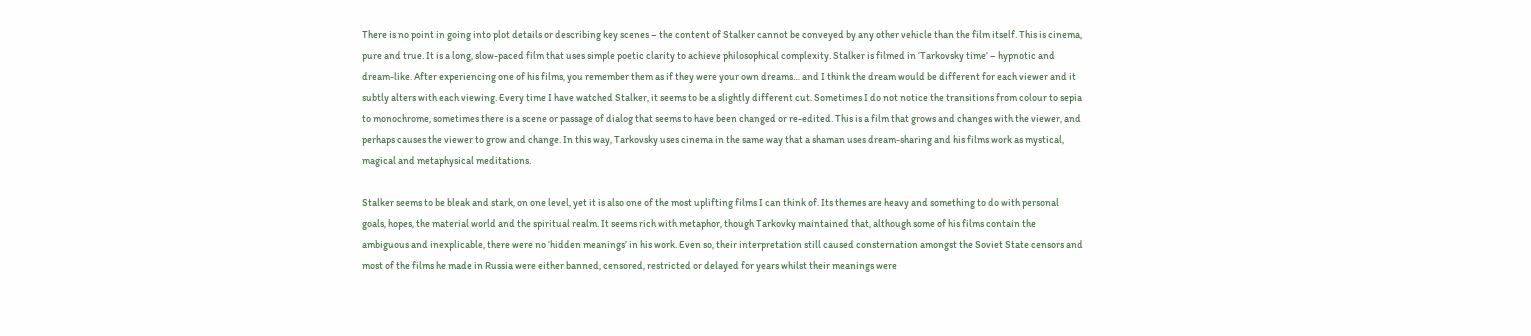There is no point in going into plot details or describing key scenes – the content of Stalker cannot be conveyed by any other vehicle than the film itself. This is cinema, pure and true. It is a long, slow-paced film that uses simple poetic clarity to achieve philosophical complexity. Stalker is filmed in ‘Tarkovsky time’ – hypnotic and dream-like. After experiencing one of his films, you remember them as if they were your own dreams… and I think the dream would be different for each viewer and it subtly alters with each viewing. Every time I have watched Stalker, it seems to be a slightly different cut. Sometimes I do not notice the transitions from colour to sepia to monochrome, sometimes there is a scene or passage of dialog that seems to have been changed or re-edited. This is a film that grows and changes with the viewer, and perhaps causes the viewer to grow and change. In this way, Tarkovsky uses cinema in the same way that a shaman uses dream-sharing and his films work as mystical, magical and metaphysical meditations.

Stalker seems to be bleak and stark, on one level, yet it is also one of the most uplifting films I can think of. Its themes are heavy and something to do with personal goals, hopes, the material world and the spiritual realm. It seems rich with metaphor, though Tarkovky maintained that, although some of his films contain the ambiguous and inexplicable, there were no ‘hidden meanings’ in his work. Even so, their interpretation still caused consternation amongst the Soviet State censors and most of the films he made in Russia were either banned, censored, restricted or delayed for years whilst their meanings were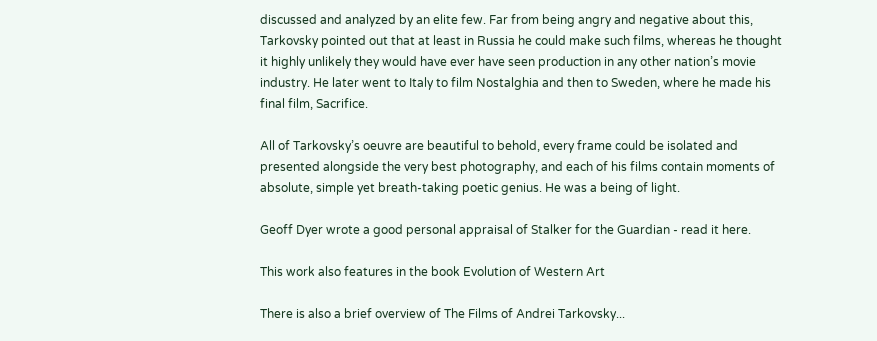discussed and analyzed by an elite few. Far from being angry and negative about this, Tarkovsky pointed out that at least in Russia he could make such films, whereas he thought it highly unlikely they would have ever have seen production in any other nation’s movie industry. He later went to Italy to film Nostalghia and then to Sweden, where he made his final film, Sacrifice.

All of Tarkovsky’s oeuvre are beautiful to behold, every frame could be isolated and presented alongside the very best photography, and each of his films contain moments of absolute, simple yet breath-taking poetic genius. He was a being of light.

Geoff Dyer wrote a good personal appraisal of Stalker for the Guardian - read it here.

This work also features in the book Evolution of Western Art

There is also a brief overview of The Films of Andrei Tarkovsky...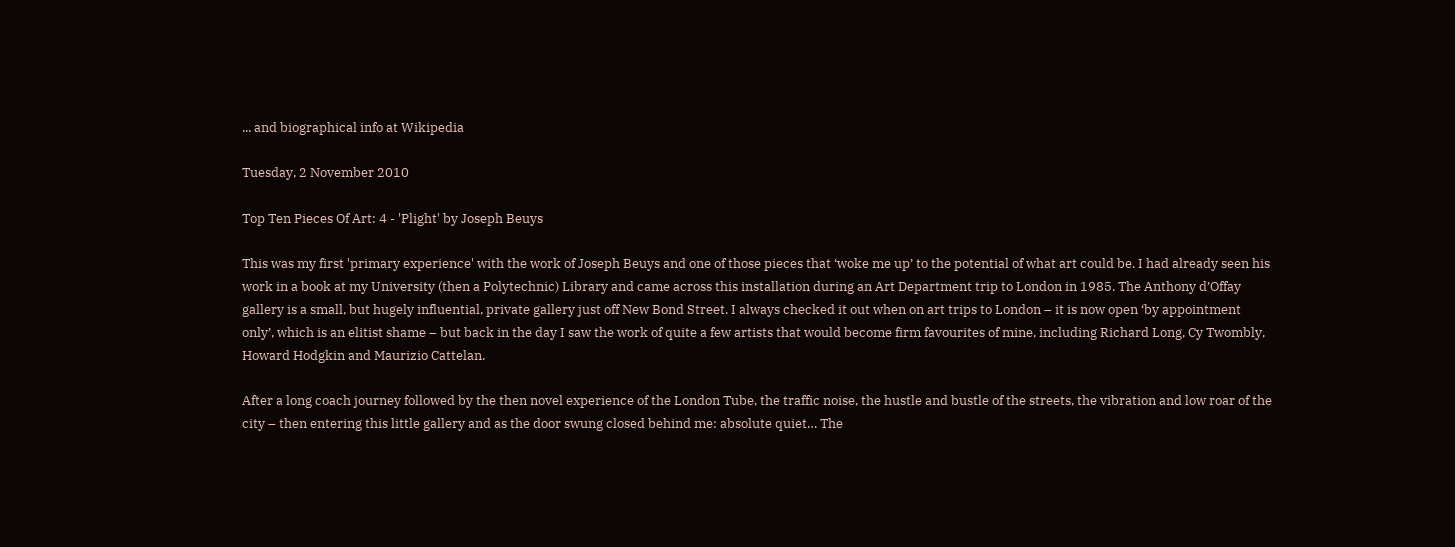... and biographical info at Wikipedia

Tuesday, 2 November 2010

Top Ten Pieces Of Art: 4 - 'Plight' by Joseph Beuys

This was my first 'primary experience' with the work of Joseph Beuys and one of those pieces that ‘woke me up’ to the potential of what art could be. I had already seen his work in a book at my University (then a Polytechnic) Library and came across this installation during an Art Department trip to London in 1985. The Anthony d’Offay gallery is a small, but hugely influential, private gallery just off New Bond Street. I always checked it out when on art trips to London – it is now open ‘by appointment only’, which is an elitist shame – but back in the day I saw the work of quite a few artists that would become firm favourites of mine, including Richard Long, Cy Twombly, Howard Hodgkin and Maurizio Cattelan.

After a long coach journey followed by the then novel experience of the London Tube, the traffic noise, the hustle and bustle of the streets, the vibration and low roar of the city – then entering this little gallery and as the door swung closed behind me: absolute quiet… The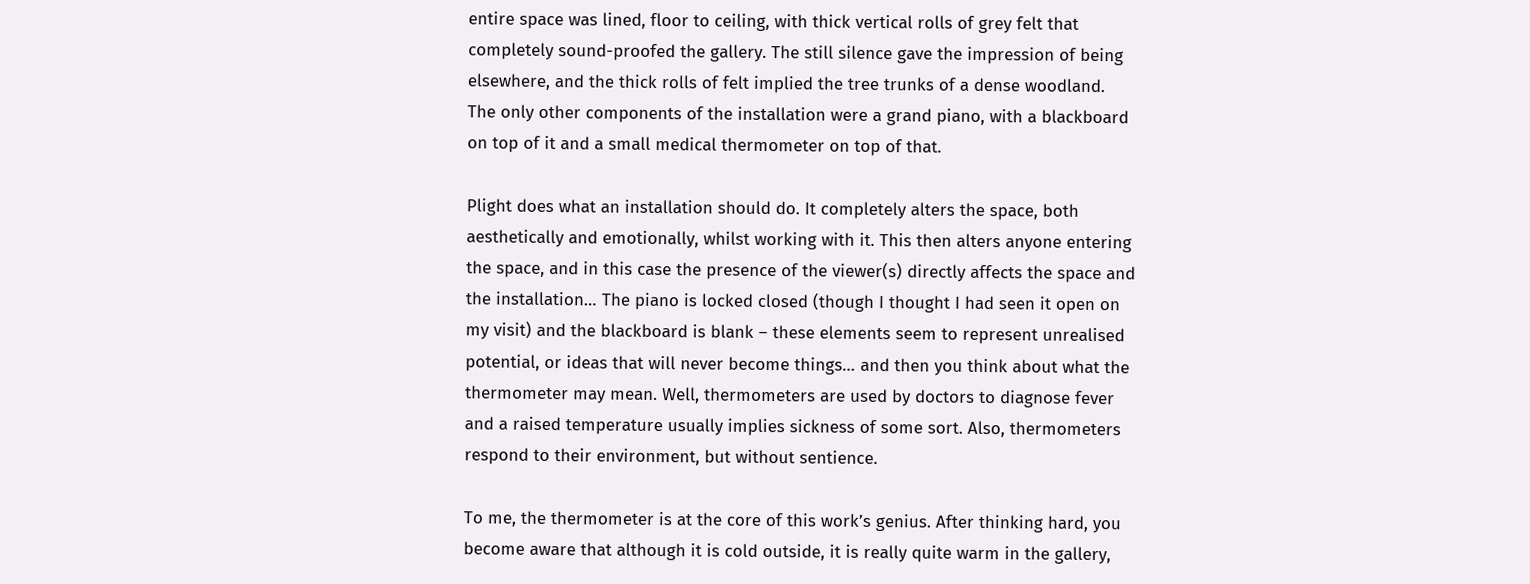entire space was lined, floor to ceiling, with thick vertical rolls of grey felt that completely sound-proofed the gallery. The still silence gave the impression of being elsewhere, and the thick rolls of felt implied the tree trunks of a dense woodland. The only other components of the installation were a grand piano, with a blackboard on top of it and a small medical thermometer on top of that.

Plight does what an installation should do. It completely alters the space, both aesthetically and emotionally, whilst working with it. This then alters anyone entering the space, and in this case the presence of the viewer(s) directly affects the space and the installation… The piano is locked closed (though I thought I had seen it open on my visit) and the blackboard is blank – these elements seem to represent unrealised potential, or ideas that will never become things… and then you think about what the thermometer may mean. Well, thermometers are used by doctors to diagnose fever and a raised temperature usually implies sickness of some sort. Also, thermometers respond to their environment, but without sentience.

To me, the thermometer is at the core of this work’s genius. After thinking hard, you become aware that although it is cold outside, it is really quite warm in the gallery,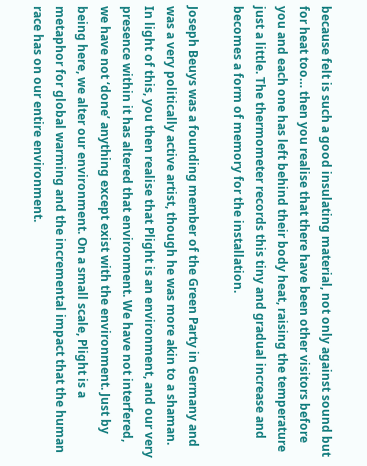because felt is such a good insulating material, not only against sound but for heat too… then you realise that there have been other visitors before you and each one has left behind their body heat, raising the temperature just a little. The thermometer records this tiny and gradual increase and becomes a form of memory for the installation.

Joseph Beuys was a founding member of the Green Party in Germany and was a very politically active artist, though he was more akin to a shaman. In light of this, you then realise that Plight is an environment, and our very presence within it has altered that environment. We have not interfered, we have not ‘done’ anything except exist with the environment. Just by being here, we alter our environment. On a small scale, Plight is a metaphor for global warming and the incremental impact that the human race has on our entire environment.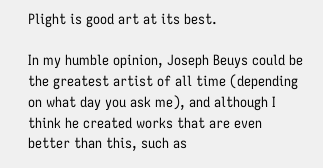Plight is good art at its best.

In my humble opinion, Joseph Beuys could be the greatest artist of all time (depending on what day you ask me), and although I think he created works that are even better than this, such as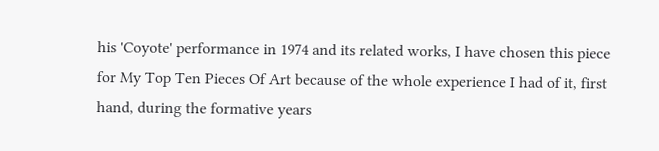his 'Coyote' performance in 1974 and its related works, I have chosen this piece for My Top Ten Pieces Of Art because of the whole experience I had of it, first hand, during the formative years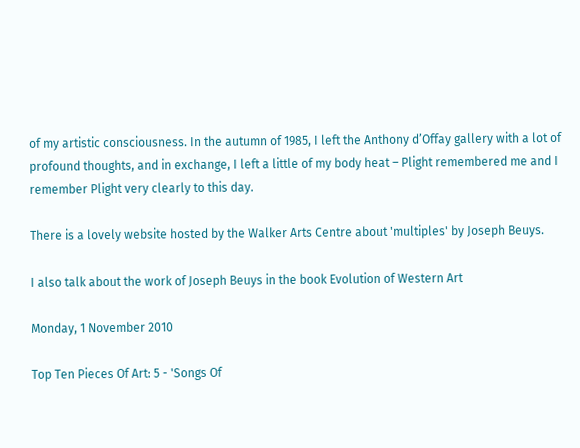of my artistic consciousness. In the autumn of 1985, I left the Anthony d’Offay gallery with a lot of profound thoughts, and in exchange, I left a little of my body heat – Plight remembered me and I remember Plight very clearly to this day.

There is a lovely website hosted by the Walker Arts Centre about 'multiples' by Joseph Beuys.

I also talk about the work of Joseph Beuys in the book Evolution of Western Art

Monday, 1 November 2010

Top Ten Pieces Of Art: 5 - 'Songs Of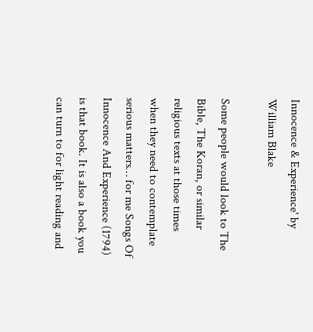Innocence & Experience' by William Blake

Some people would look to The Bible, The Koran, or similar religious texts at those times when they need to contemplate serious matters… for me Songs Of Innocence And Experience (1794) is that book. It is also a book you can turn to for light reading and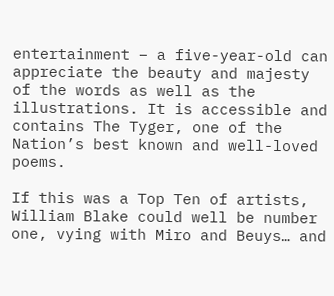entertainment – a five-year-old can appreciate the beauty and majesty of the words as well as the illustrations. It is accessible and contains The Tyger, one of the Nation’s best known and well-loved poems.

If this was a Top Ten of artists, William Blake could well be number one, vying with Miro and Beuys… and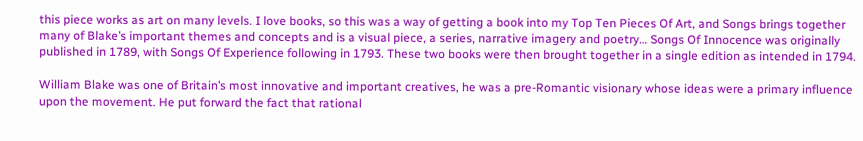this piece works as art on many levels. I love books, so this was a way of getting a book into my Top Ten Pieces Of Art, and Songs brings together many of Blake’s important themes and concepts and is a visual piece, a series, narrative imagery and poetry… Songs Of Innocence was originally published in 1789, with Songs Of Experience following in 1793. These two books were then brought together in a single edition as intended in 1794.

William Blake was one of Britain’s most innovative and important creatives, he was a pre-Romantic visionary whose ideas were a primary influence upon the movement. He put forward the fact that rational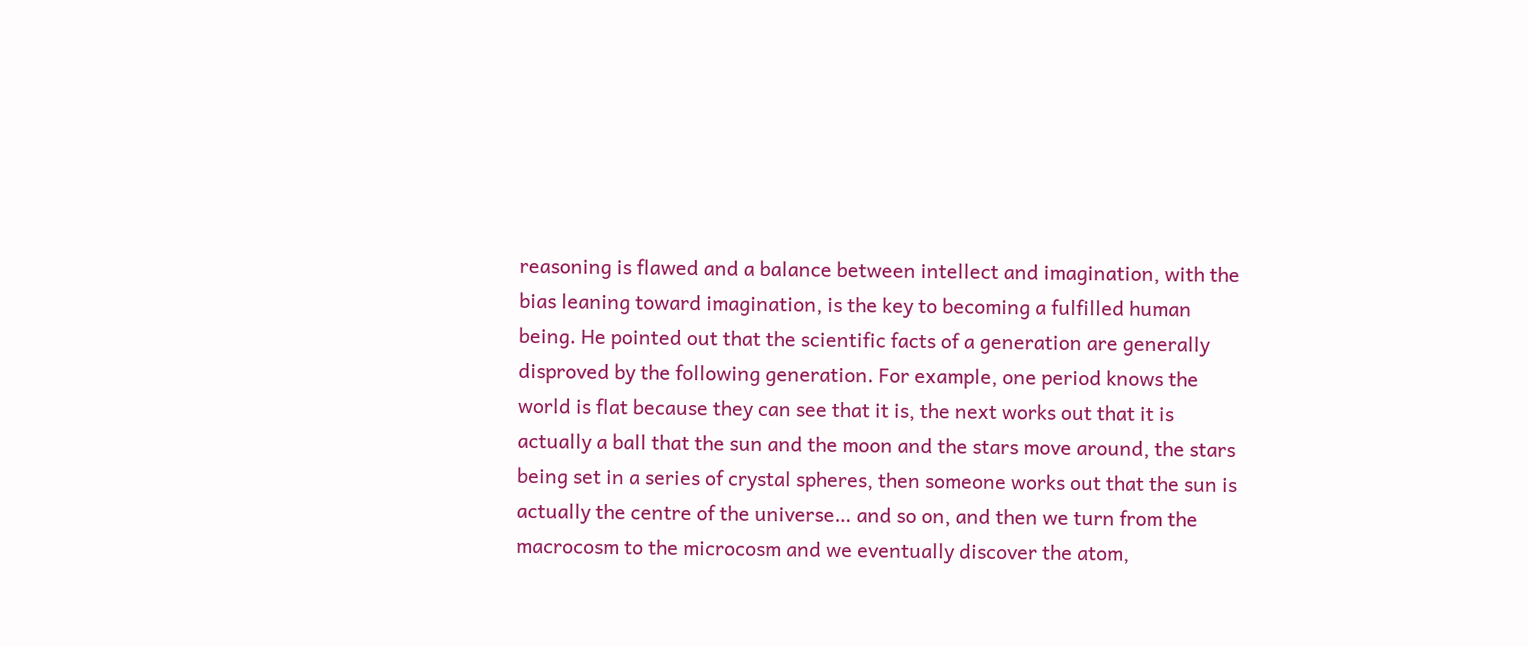reasoning is flawed and a balance between intellect and imagination, with the bias leaning toward imagination, is the key to becoming a fulfilled human being. He pointed out that the scientific facts of a generation are generally disproved by the following generation. For example, one period knows the world is flat because they can see that it is, the next works out that it is actually a ball that the sun and the moon and the stars move around, the stars being set in a series of crystal spheres, then someone works out that the sun is actually the centre of the universe… and so on, and then we turn from the macrocosm to the microcosm and we eventually discover the atom,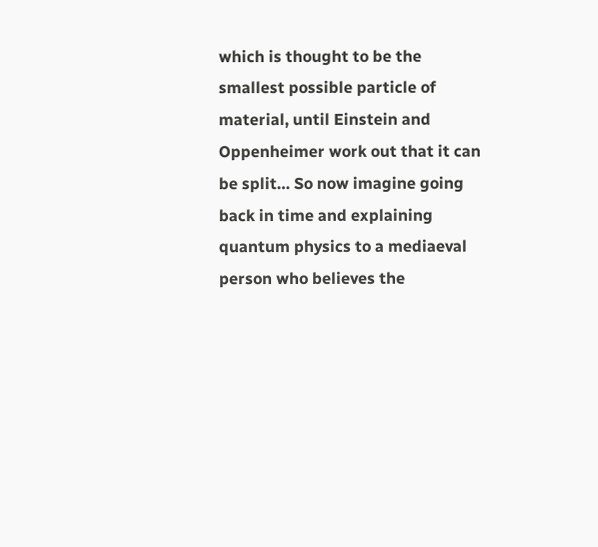which is thought to be the smallest possible particle of material, until Einstein and Oppenheimer work out that it can be split… So now imagine going back in time and explaining quantum physics to a mediaeval person who believes the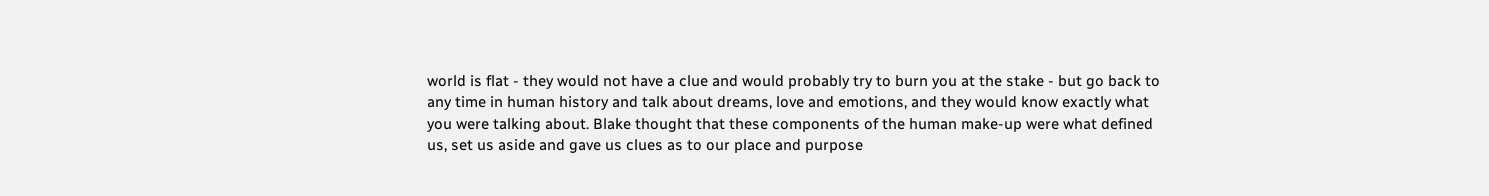world is flat - they would not have a clue and would probably try to burn you at the stake - but go back to any time in human history and talk about dreams, love and emotions, and they would know exactly what you were talking about. Blake thought that these components of the human make-up were what defined us, set us aside and gave us clues as to our place and purpose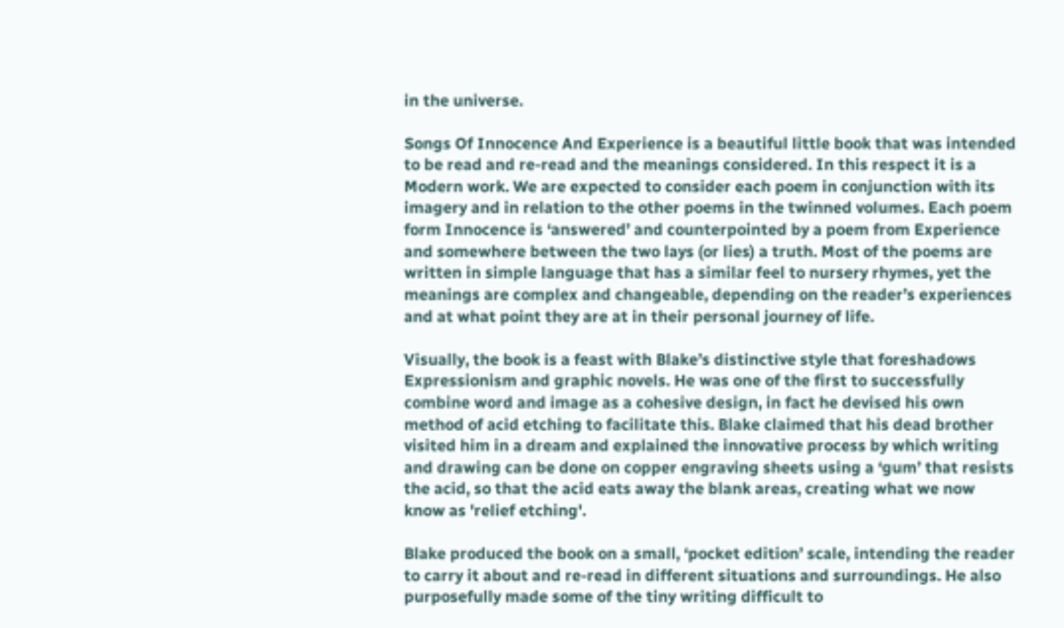in the universe.

Songs Of Innocence And Experience is a beautiful little book that was intended to be read and re-read and the meanings considered. In this respect it is a Modern work. We are expected to consider each poem in conjunction with its imagery and in relation to the other poems in the twinned volumes. Each poem form Innocence is ‘answered’ and counterpointed by a poem from Experience and somewhere between the two lays (or lies) a truth. Most of the poems are written in simple language that has a similar feel to nursery rhymes, yet the meanings are complex and changeable, depending on the reader’s experiences and at what point they are at in their personal journey of life.

Visually, the book is a feast with Blake’s distinctive style that foreshadows Expressionism and graphic novels. He was one of the first to successfully combine word and image as a cohesive design, in fact he devised his own method of acid etching to facilitate this. Blake claimed that his dead brother visited him in a dream and explained the innovative process by which writing and drawing can be done on copper engraving sheets using a ‘gum’ that resists the acid, so that the acid eats away the blank areas, creating what we now know as 'relief etching'.

Blake produced the book on a small, ‘pocket edition’ scale, intending the reader to carry it about and re-read in different situations and surroundings. He also purposefully made some of the tiny writing difficult to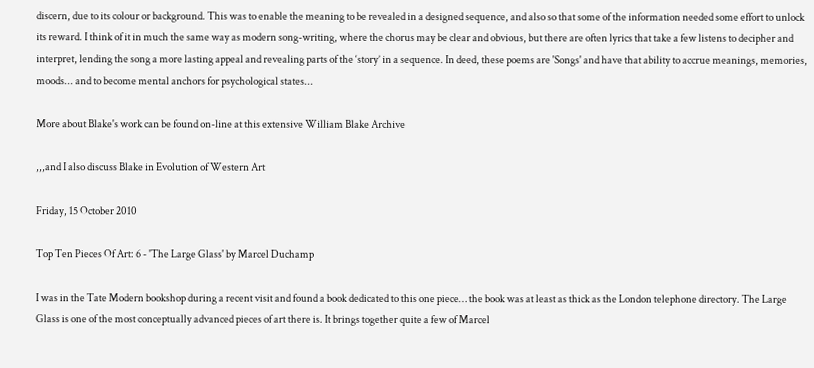discern, due to its colour or background. This was to enable the meaning to be revealed in a designed sequence, and also so that some of the information needed some effort to unlock its reward. I think of it in much the same way as modern song-writing, where the chorus may be clear and obvious, but there are often lyrics that take a few listens to decipher and interpret, lending the song a more lasting appeal and revealing parts of the ‘story’ in a sequence. In deed, these poems are 'Songs' and have that ability to accrue meanings, memories, moods... and to become mental anchors for psychological states...

More about Blake's work can be found on-line at this extensive William Blake Archive

,,,and I also discuss Blake in Evolution of Western Art

Friday, 15 October 2010

Top Ten Pieces Of Art: 6 - 'The Large Glass' by Marcel Duchamp

I was in the Tate Modern bookshop during a recent visit and found a book dedicated to this one piece… the book was at least as thick as the London telephone directory. The Large Glass is one of the most conceptually advanced pieces of art there is. It brings together quite a few of Marcel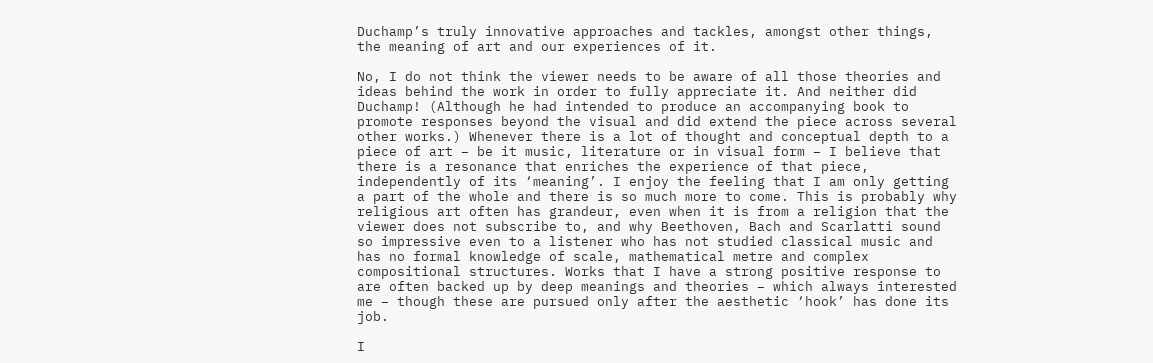Duchamp’s truly innovative approaches and tackles, amongst other things, the meaning of art and our experiences of it.

No, I do not think the viewer needs to be aware of all those theories and ideas behind the work in order to fully appreciate it. And neither did Duchamp! (Although he had intended to produce an accompanying book to promote responses beyond the visual and did extend the piece across several other works.) Whenever there is a lot of thought and conceptual depth to a piece of art – be it music, literature or in visual form – I believe that there is a resonance that enriches the experience of that piece, independently of its ‘meaning’. I enjoy the feeling that I am only getting a part of the whole and there is so much more to come. This is probably why religious art often has grandeur, even when it is from a religion that the viewer does not subscribe to, and why Beethoven, Bach and Scarlatti sound so impressive even to a listener who has not studied classical music and has no formal knowledge of scale, mathematical metre and complex compositional structures. Works that I have a strong positive response to are often backed up by deep meanings and theories – which always interested me – though these are pursued only after the aesthetic ‘hook’ has done its job.

I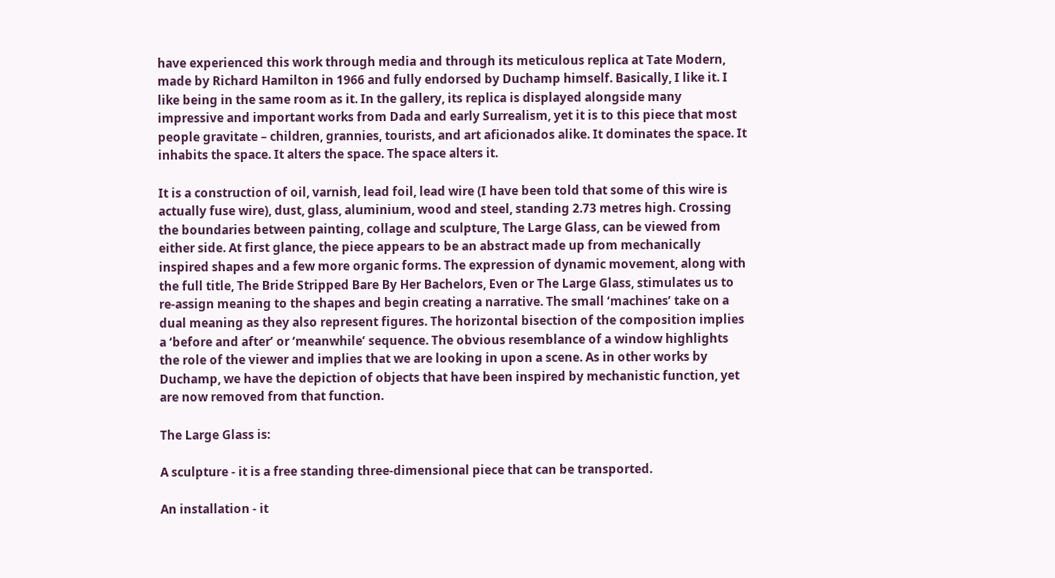have experienced this work through media and through its meticulous replica at Tate Modern, made by Richard Hamilton in 1966 and fully endorsed by Duchamp himself. Basically, I like it. I like being in the same room as it. In the gallery, its replica is displayed alongside many impressive and important works from Dada and early Surrealism, yet it is to this piece that most people gravitate – children, grannies, tourists, and art aficionados alike. It dominates the space. It inhabits the space. It alters the space. The space alters it.

It is a construction of oil, varnish, lead foil, lead wire (I have been told that some of this wire is actually fuse wire), dust, glass, aluminium, wood and steel, standing 2.73 metres high. Crossing the boundaries between painting, collage and sculpture, The Large Glass, can be viewed from either side. At first glance, the piece appears to be an abstract made up from mechanically inspired shapes and a few more organic forms. The expression of dynamic movement, along with the full title, The Bride Stripped Bare By Her Bachelors, Even or The Large Glass, stimulates us to re-assign meaning to the shapes and begin creating a narrative. The small ‘machines’ take on a dual meaning as they also represent figures. The horizontal bisection of the composition implies a ‘before and after’ or ‘meanwhile’ sequence. The obvious resemblance of a window highlights the role of the viewer and implies that we are looking in upon a scene. As in other works by Duchamp, we have the depiction of objects that have been inspired by mechanistic function, yet are now removed from that function.

The Large Glass is:

A sculpture - it is a free standing three-dimensional piece that can be transported.

An installation - it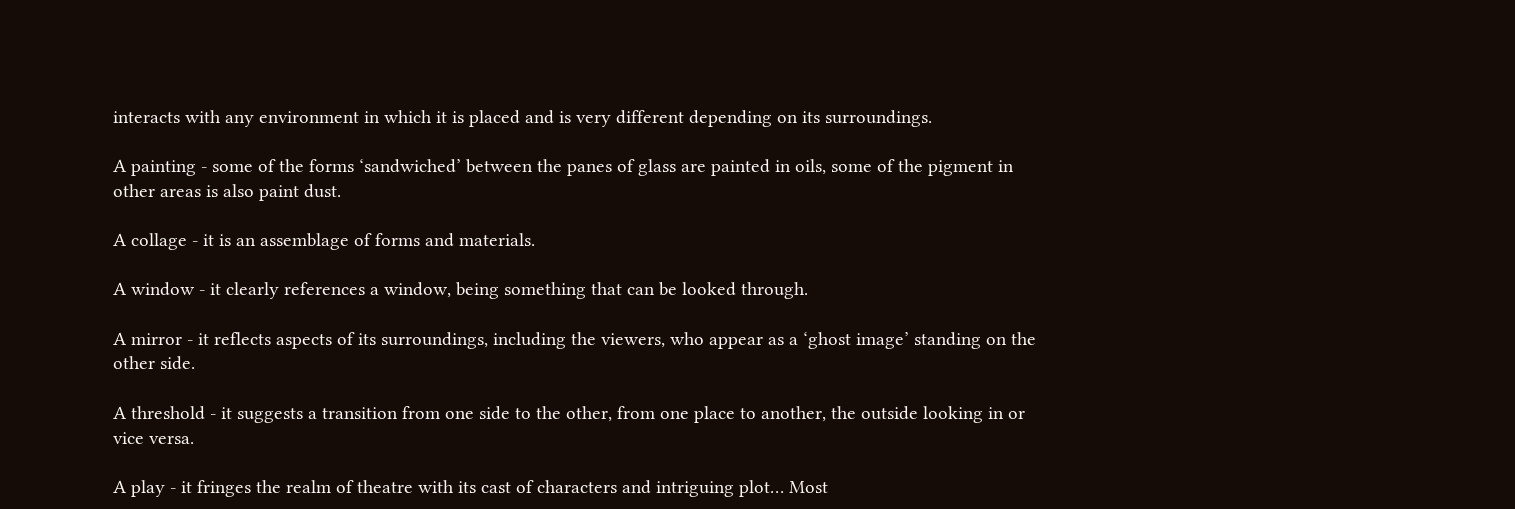interacts with any environment in which it is placed and is very different depending on its surroundings.

A painting - some of the forms ‘sandwiched’ between the panes of glass are painted in oils, some of the pigment in other areas is also paint dust.

A collage - it is an assemblage of forms and materials.

A window - it clearly references a window, being something that can be looked through.

A mirror - it reflects aspects of its surroundings, including the viewers, who appear as a ‘ghost image’ standing on the other side.

A threshold - it suggests a transition from one side to the other, from one place to another, the outside looking in or vice versa.

A play - it fringes the realm of theatre with its cast of characters and intriguing plot… Most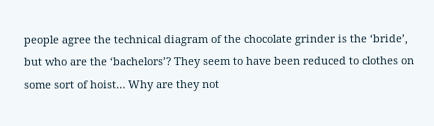people agree the technical diagram of the chocolate grinder is the ‘bride’, but who are the ‘bachelors’? They seem to have been reduced to clothes on some sort of hoist… Why are they not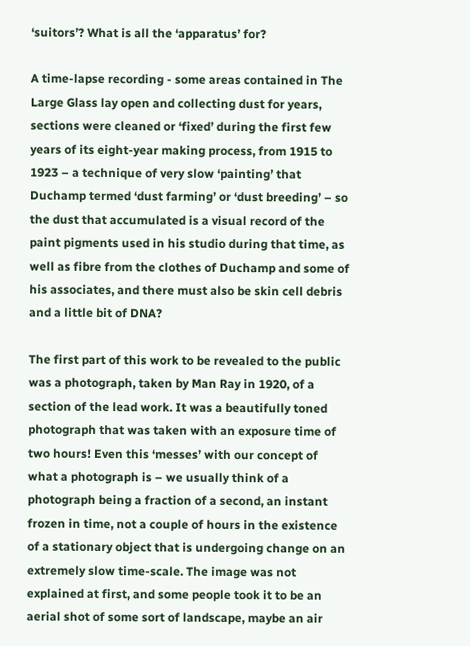‘suitors’? What is all the ‘apparatus’ for?

A time-lapse recording - some areas contained in The Large Glass lay open and collecting dust for years, sections were cleaned or ‘fixed’ during the first few years of its eight-year making process, from 1915 to 1923 – a technique of very slow ‘painting’ that Duchamp termed ‘dust farming’ or ‘dust breeding’ – so the dust that accumulated is a visual record of the paint pigments used in his studio during that time, as well as fibre from the clothes of Duchamp and some of his associates, and there must also be skin cell debris and a little bit of DNA?

The first part of this work to be revealed to the public was a photograph, taken by Man Ray in 1920, of a section of the lead work. It was a beautifully toned photograph that was taken with an exposure time of two hours! Even this ‘messes’ with our concept of what a photograph is – we usually think of a photograph being a fraction of a second, an instant frozen in time, not a couple of hours in the existence of a stationary object that is undergoing change on an extremely slow time-scale. The image was not explained at first, and some people took it to be an aerial shot of some sort of landscape, maybe an air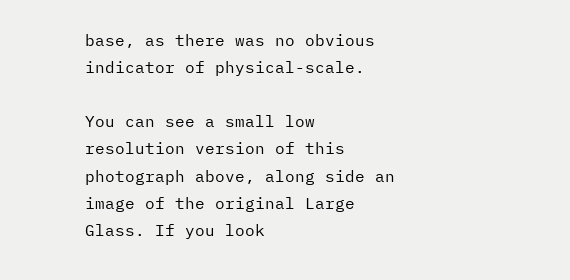base, as there was no obvious indicator of physical-scale.

You can see a small low resolution version of this photograph above, along side an image of the original Large Glass. If you look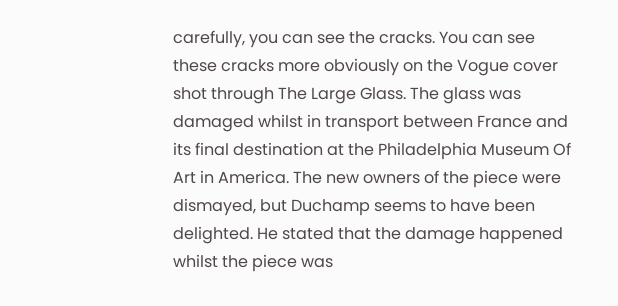carefully, you can see the cracks. You can see these cracks more obviously on the Vogue cover shot through The Large Glass. The glass was damaged whilst in transport between France and its final destination at the Philadelphia Museum Of Art in America. The new owners of the piece were dismayed, but Duchamp seems to have been delighted. He stated that the damage happened whilst the piece was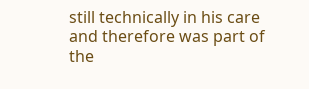still technically in his care and therefore was part of the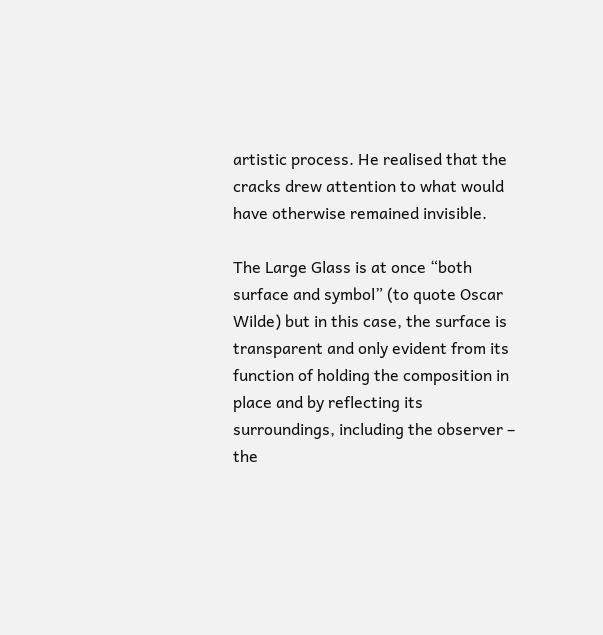artistic process. He realised that the cracks drew attention to what would have otherwise remained invisible.

The Large Glass is at once “both surface and symbol” (to quote Oscar Wilde) but in this case, the surface is transparent and only evident from its function of holding the composition in place and by reflecting its surroundings, including the observer – the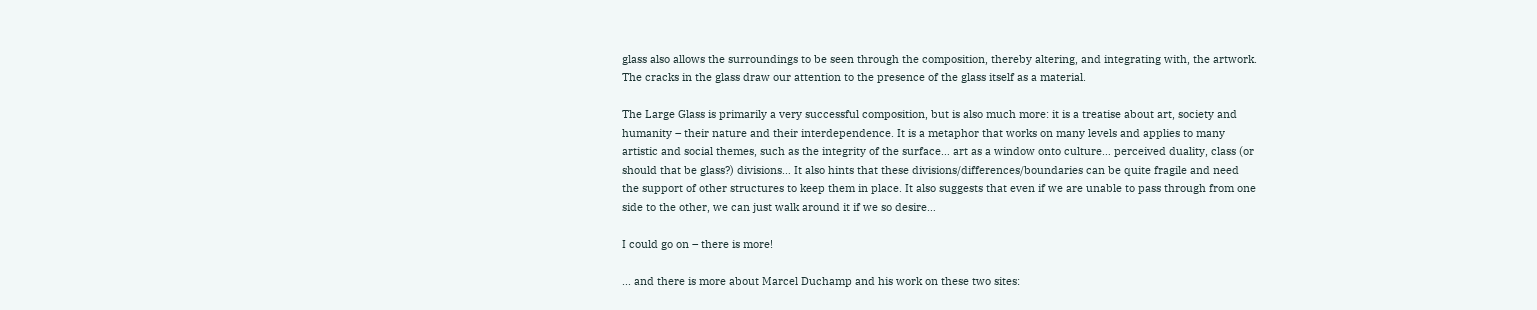glass also allows the surroundings to be seen through the composition, thereby altering, and integrating with, the artwork. The cracks in the glass draw our attention to the presence of the glass itself as a material.

The Large Glass is primarily a very successful composition, but is also much more: it is a treatise about art, society and humanity – their nature and their interdependence. It is a metaphor that works on many levels and applies to many artistic and social themes, such as the integrity of the surface… art as a window onto culture… perceived duality, class (or should that be glass?) divisions… It also hints that these divisions/differences/boundaries can be quite fragile and need the support of other structures to keep them in place. It also suggests that even if we are unable to pass through from one side to the other, we can just walk around it if we so desire…

I could go on – there is more!

... and there is more about Marcel Duchamp and his work on these two sites: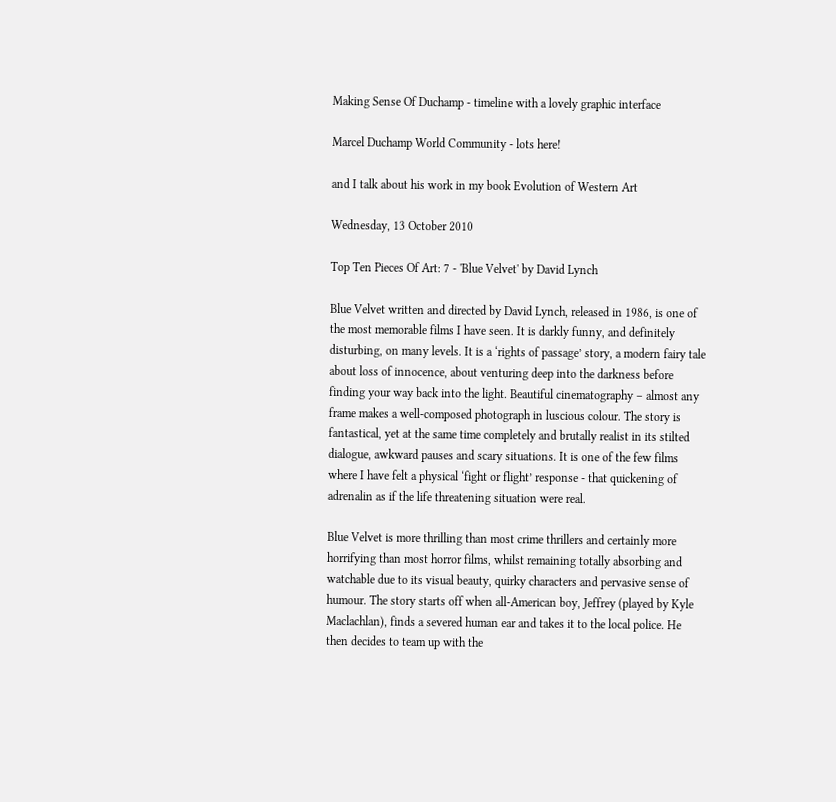Making Sense Of Duchamp - timeline with a lovely graphic interface

Marcel Duchamp World Community - lots here!

and I talk about his work in my book Evolution of Western Art

Wednesday, 13 October 2010

Top Ten Pieces Of Art: 7 - 'Blue Velvet' by David Lynch

Blue Velvet written and directed by David Lynch, released in 1986, is one of the most memorable films I have seen. It is darkly funny, and definitely disturbing, on many levels. It is a ‘rights of passage’ story, a modern fairy tale about loss of innocence, about venturing deep into the darkness before finding your way back into the light. Beautiful cinematography – almost any frame makes a well-composed photograph in luscious colour. The story is fantastical, yet at the same time completely and brutally realist in its stilted dialogue, awkward pauses and scary situations. It is one of the few films where I have felt a physical ‘fight or flight’ response - that quickening of adrenalin as if the life threatening situation were real.

Blue Velvet is more thrilling than most crime thrillers and certainly more horrifying than most horror films, whilst remaining totally absorbing and watchable due to its visual beauty, quirky characters and pervasive sense of humour. The story starts off when all-American boy, Jeffrey (played by Kyle Maclachlan), finds a severed human ear and takes it to the local police. He then decides to team up with the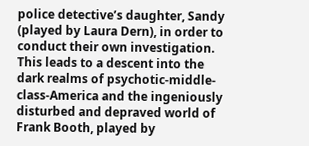police detective’s daughter, Sandy (played by Laura Dern), in order to conduct their own investigation. This leads to a descent into the dark realms of psychotic-middle-class-America and the ingeniously disturbed and depraved world of Frank Booth, played by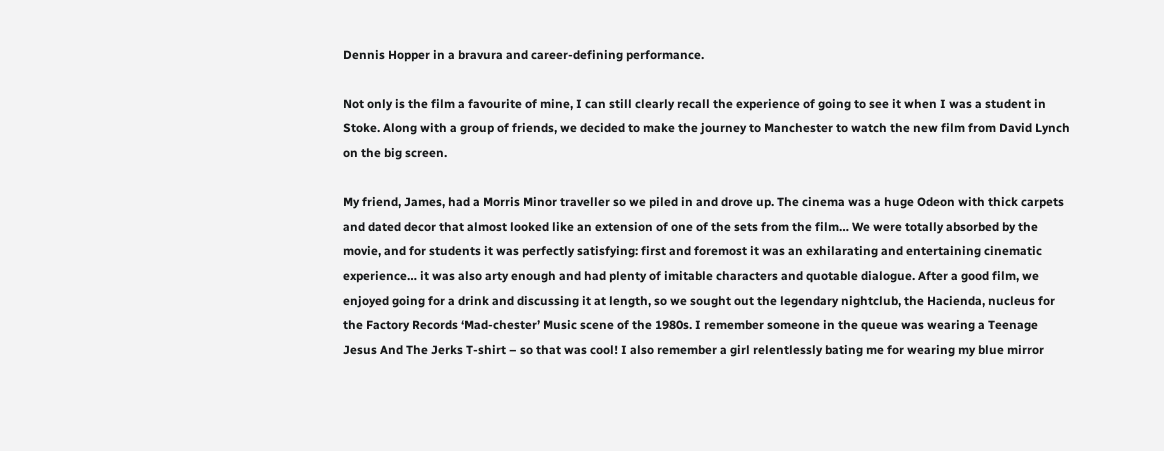Dennis Hopper in a bravura and career-defining performance.

Not only is the film a favourite of mine, I can still clearly recall the experience of going to see it when I was a student in Stoke. Along with a group of friends, we decided to make the journey to Manchester to watch the new film from David Lynch on the big screen.

My friend, James, had a Morris Minor traveller so we piled in and drove up. The cinema was a huge Odeon with thick carpets and dated decor that almost looked like an extension of one of the sets from the film… We were totally absorbed by the movie, and for students it was perfectly satisfying: first and foremost it was an exhilarating and entertaining cinematic experience… it was also arty enough and had plenty of imitable characters and quotable dialogue. After a good film, we enjoyed going for a drink and discussing it at length, so we sought out the legendary nightclub, the Hacienda, nucleus for the Factory Records ‘Mad-chester’ Music scene of the 1980s. I remember someone in the queue was wearing a Teenage Jesus And The Jerks T-shirt – so that was cool! I also remember a girl relentlessly bating me for wearing my blue mirror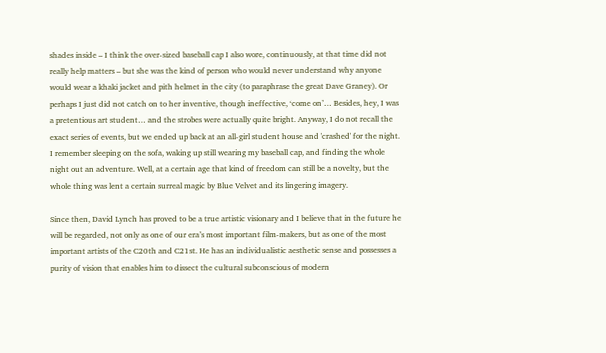shades inside – I think the over-sized baseball cap I also wore, continuously, at that time did not really help matters – but she was the kind of person who would never understand why anyone would wear a khaki jacket and pith helmet in the city (to paraphrase the great Dave Graney). Or perhaps I just did not catch on to her inventive, though ineffective, ‘come on’… Besides, hey, I was a pretentious art student… and the strobes were actually quite bright. Anyway, I do not recall the exact series of events, but we ended up back at an all-girl student house and 'crashed' for the night. I remember sleeping on the sofa, waking up still wearing my baseball cap, and finding the whole night out an adventure. Well, at a certain age that kind of freedom can still be a novelty, but the whole thing was lent a certain surreal magic by Blue Velvet and its lingering imagery.

Since then, David Lynch has proved to be a true artistic visionary and I believe that in the future he will be regarded, not only as one of our era’s most important film-makers, but as one of the most important artists of the C20th and C21st. He has an individualistic aesthetic sense and possesses a purity of vision that enables him to dissect the cultural subconscious of modern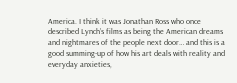America. I think it was Jonathan Ross who once described Lynch’s films as being the American dreams and nightmares of the people next door… and this is a good summing-up of how his art deals with reality and everyday anxieties,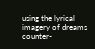using the lyrical imagery of dreams counter-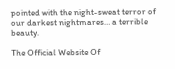pointed with the night-sweat terror of our darkest nightmares… a terrible beauty.

The Official Website Of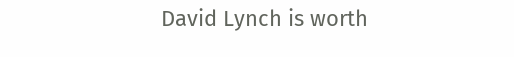David Lynch is worth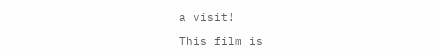a visit!

This film is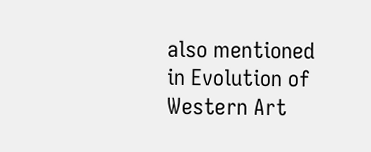also mentioned in Evolution of Western Art